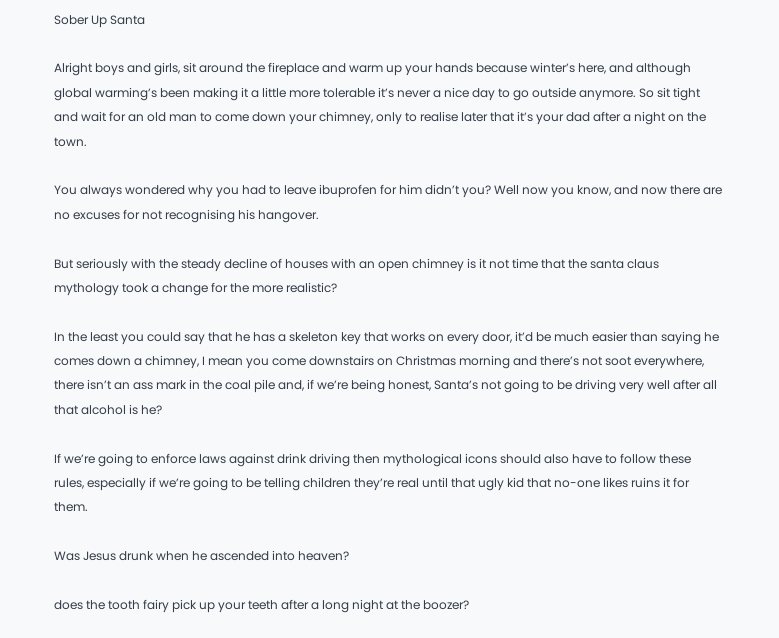Sober Up Santa

Alright boys and girls, sit around the fireplace and warm up your hands because winter’s here, and although global warming’s been making it a little more tolerable it’s never a nice day to go outside anymore. So sit tight and wait for an old man to come down your chimney, only to realise later that it’s your dad after a night on the town.

You always wondered why you had to leave ibuprofen for him didn’t you? Well now you know, and now there are no excuses for not recognising his hangover.

But seriously with the steady decline of houses with an open chimney is it not time that the santa claus mythology took a change for the more realistic?

In the least you could say that he has a skeleton key that works on every door, it’d be much easier than saying he comes down a chimney, I mean you come downstairs on Christmas morning and there’s not soot everywhere, there isn’t an ass mark in the coal pile and, if we’re being honest, Santa’s not going to be driving very well after all that alcohol is he?

If we’re going to enforce laws against drink driving then mythological icons should also have to follow these rules, especially if we’re going to be telling children they’re real until that ugly kid that no-one likes ruins it for them.

Was Jesus drunk when he ascended into heaven?

does the tooth fairy pick up your teeth after a long night at the boozer?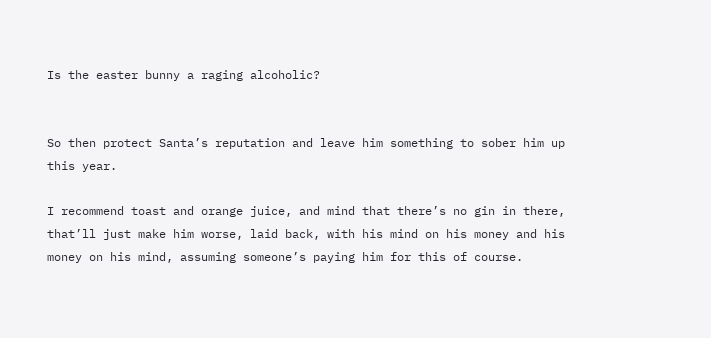Is the easter bunny a raging alcoholic?


So then protect Santa’s reputation and leave him something to sober him up this year.

I recommend toast and orange juice, and mind that there’s no gin in there, that’ll just make him worse, laid back, with his mind on his money and his money on his mind, assuming someone’s paying him for this of course.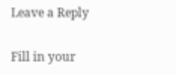Leave a Reply

Fill in your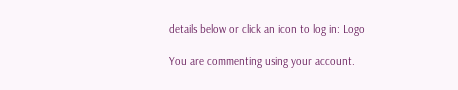details below or click an icon to log in: Logo

You are commenting using your account.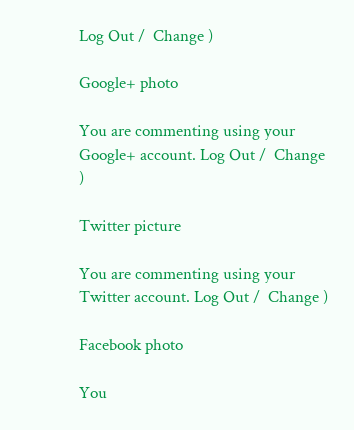Log Out /  Change )

Google+ photo

You are commenting using your Google+ account. Log Out /  Change )

Twitter picture

You are commenting using your Twitter account. Log Out /  Change )

Facebook photo

You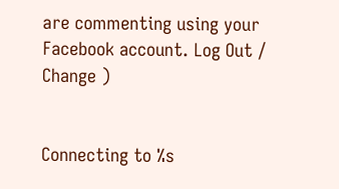are commenting using your Facebook account. Log Out /  Change )


Connecting to %s